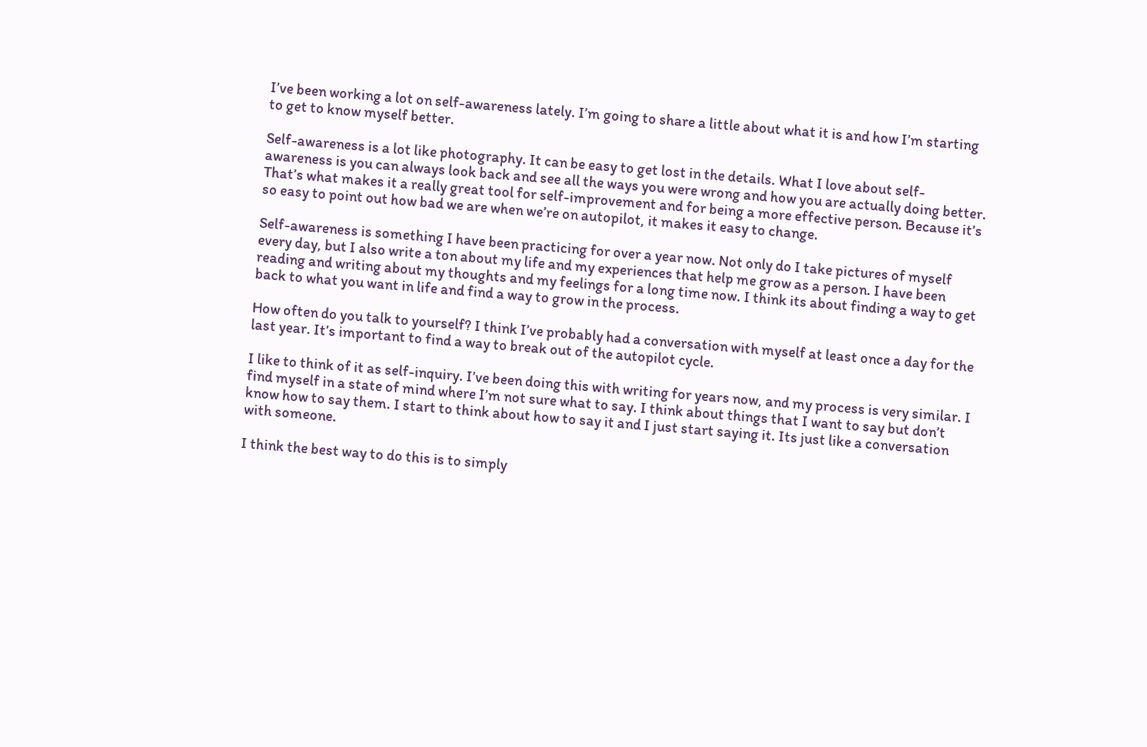I’ve been working a lot on self-awareness lately. I’m going to share a little about what it is and how I’m starting to get to know myself better.

Self-awareness is a lot like photography. It can be easy to get lost in the details. What I love about self-awareness is you can always look back and see all the ways you were wrong and how you are actually doing better. That’s what makes it a really great tool for self-improvement and for being a more effective person. Because it’s so easy to point out how bad we are when we’re on autopilot, it makes it easy to change.

Self-awareness is something I have been practicing for over a year now. Not only do I take pictures of myself every day, but I also write a ton about my life and my experiences that help me grow as a person. I have been reading and writing about my thoughts and my feelings for a long time now. I think its about finding a way to get back to what you want in life and find a way to grow in the process.

How often do you talk to yourself? I think I’ve probably had a conversation with myself at least once a day for the last year. It’s important to find a way to break out of the autopilot cycle.

I like to think of it as self-inquiry. I’ve been doing this with writing for years now, and my process is very similar. I find myself in a state of mind where I’m not sure what to say. I think about things that I want to say but don’t know how to say them. I start to think about how to say it and I just start saying it. Its just like a conversation with someone.

I think the best way to do this is to simply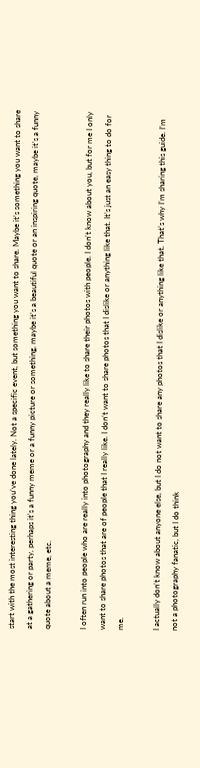start with the most interesting thing you’ve done lately. Not a specific event, but something you want to share. Maybe it’s something you want to share at a gathering or party, perhaps it’s a funny meme or a funny picture or something, maybe it’s a beautiful quote or an inspiring quote, maybe it’s a funny quote about a meme, etc.

I often run into people who are really into photography and they really like to share their photos with people. I don’t know about you, but for me I only want to share photos that are of people that I really like. I don’t want to share photos that I dislike or anything like that. It’s just an easy thing to do for me.

I actually don’t know about anyone else, but I do not want to share any photos that I dislike or anything like that. That’s why I’m sharing this guide. I’m not a photography fanatic, but I do think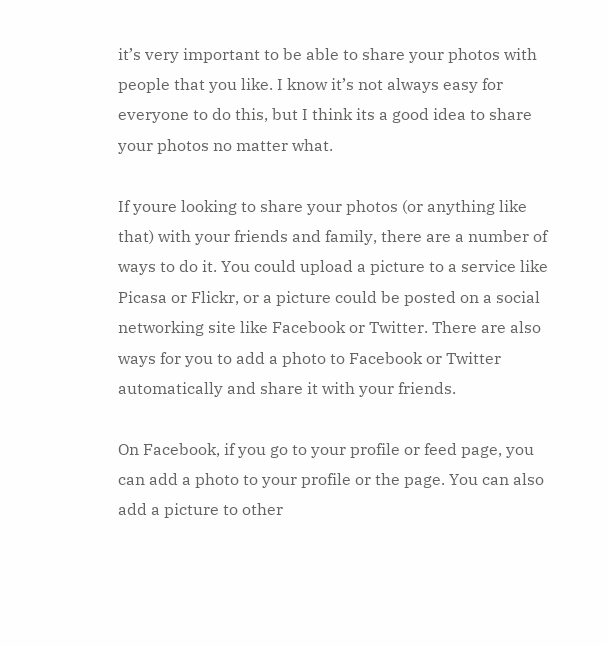it’s very important to be able to share your photos with people that you like. I know it’s not always easy for everyone to do this, but I think its a good idea to share your photos no matter what.

If youre looking to share your photos (or anything like that) with your friends and family, there are a number of ways to do it. You could upload a picture to a service like Picasa or Flickr, or a picture could be posted on a social networking site like Facebook or Twitter. There are also ways for you to add a photo to Facebook or Twitter automatically and share it with your friends.

On Facebook, if you go to your profile or feed page, you can add a photo to your profile or the page. You can also add a picture to other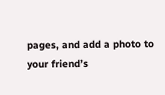pages, and add a photo to your friend’s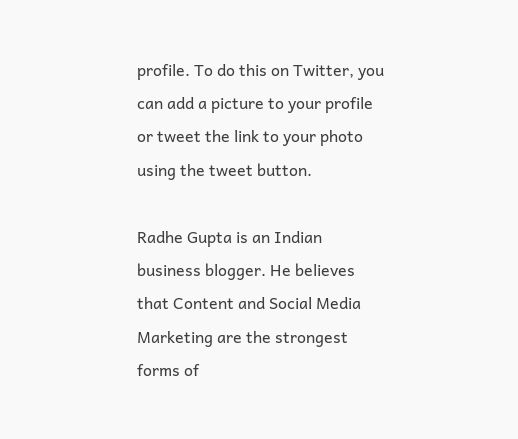profile. To do this on Twitter, you can add a picture to your profile or tweet the link to your photo using the tweet button.

Radhe Gupta is an Indian business blogger. He believes that Content and Social Media Marketing are the strongest forms of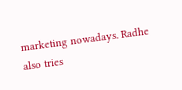marketing nowadays. Radhe also tries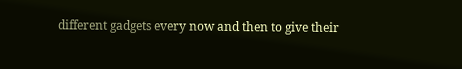different gadgets every now and then to give their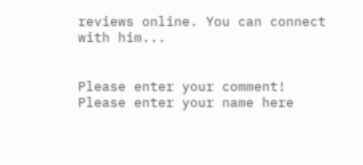reviews online. You can connect with him...


Please enter your comment!
Please enter your name here